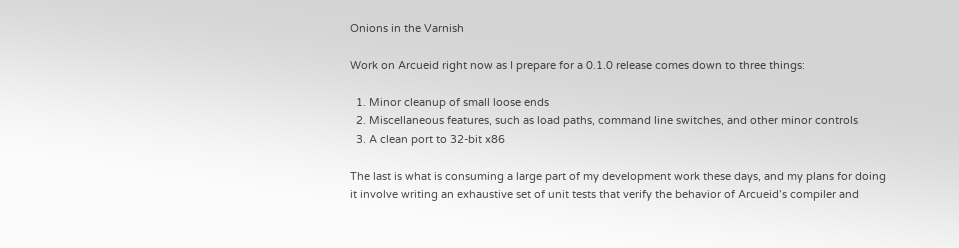Onions in the Varnish

Work on Arcueid right now as I prepare for a 0.1.0 release comes down to three things:

  1. Minor cleanup of small loose ends
  2. Miscellaneous features, such as load paths, command line switches, and other minor controls
  3. A clean port to 32-bit x86

The last is what is consuming a large part of my development work these days, and my plans for doing it involve writing an exhaustive set of unit tests that verify the behavior of Arcueid’s compiler and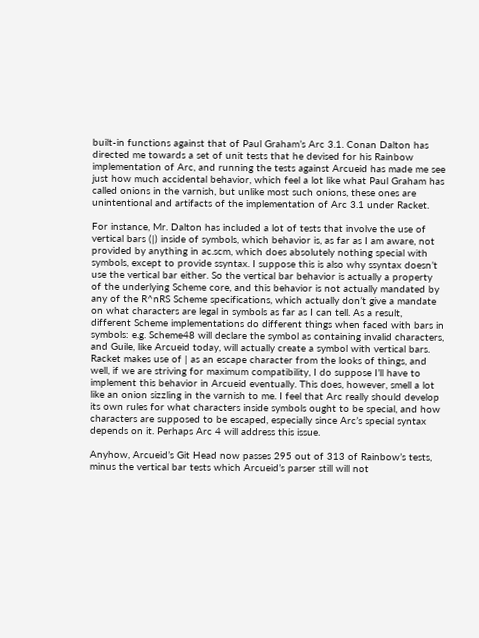built-in functions against that of Paul Graham’s Arc 3.1. Conan Dalton has directed me towards a set of unit tests that he devised for his Rainbow implementation of Arc, and running the tests against Arcueid has made me see just how much accidental behavior, which feel a lot like what Paul Graham has called onions in the varnish, but unlike most such onions, these ones are unintentional and artifacts of the implementation of Arc 3.1 under Racket.

For instance, Mr. Dalton has included a lot of tests that involve the use of vertical bars (|) inside of symbols, which behavior is, as far as I am aware, not provided by anything in ac.scm, which does absolutely nothing special with symbols, except to provide ssyntax. I suppose this is also why ssyntax doesn’t use the vertical bar either. So the vertical bar behavior is actually a property of the underlying Scheme core, and this behavior is not actually mandated by any of the R^nRS Scheme specifications, which actually don’t give a mandate on what characters are legal in symbols as far as I can tell. As a result, different Scheme implementations do different things when faced with bars in symbols: e.g. Scheme48 will declare the symbol as containing invalid characters, and Guile, like Arcueid today, will actually create a symbol with vertical bars. Racket makes use of | as an escape character from the looks of things, and well, if we are striving for maximum compatibility, I do suppose I’ll have to implement this behavior in Arcueid eventually. This does, however, smell a lot like an onion sizzling in the varnish to me. I feel that Arc really should develop its own rules for what characters inside symbols ought to be special, and how characters are supposed to be escaped, especially since Arc’s special syntax depends on it. Perhaps Arc 4 will address this issue.

Anyhow, Arcueid’s Git Head now passes 295 out of 313 of Rainbow’s tests, minus the vertical bar tests which Arcueid’s parser still will not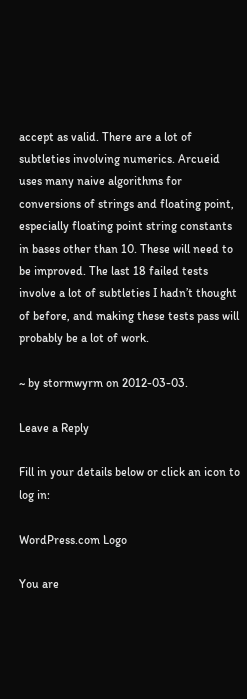accept as valid. There are a lot of subtleties involving numerics. Arcueid uses many naive algorithms for conversions of strings and floating point, especially floating point string constants in bases other than 10. These will need to be improved. The last 18 failed tests involve a lot of subtleties I hadn’t thought of before, and making these tests pass will probably be a lot of work.

~ by stormwyrm on 2012-03-03.

Leave a Reply

Fill in your details below or click an icon to log in:

WordPress.com Logo

You are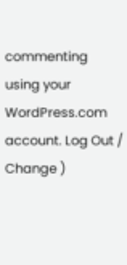commenting using your WordPress.com account. Log Out /  Change )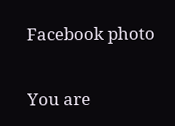Facebook photo

You are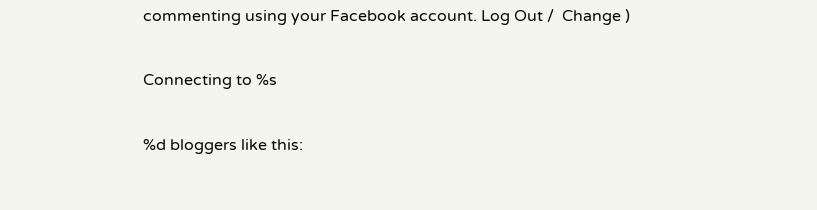commenting using your Facebook account. Log Out /  Change )

Connecting to %s

%d bloggers like this: